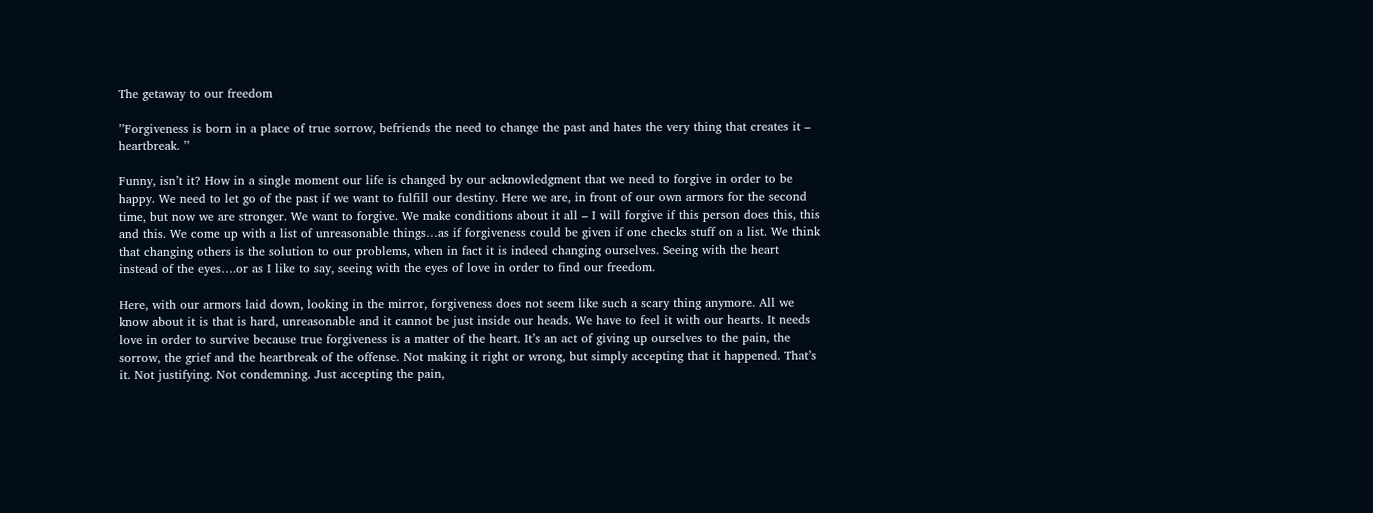The getaway to our freedom

’’Forgiveness is born in a place of true sorrow, befriends the need to change the past and hates the very thing that creates it – heartbreak. ’’

Funny, isn’t it? How in a single moment our life is changed by our acknowledgment that we need to forgive in order to be happy. We need to let go of the past if we want to fulfill our destiny. Here we are, in front of our own armors for the second time, but now we are stronger. We want to forgive. We make conditions about it all – I will forgive if this person does this, this and this. We come up with a list of unreasonable things…as if forgiveness could be given if one checks stuff on a list. We think that changing others is the solution to our problems, when in fact it is indeed changing ourselves. Seeing with the heart instead of the eyes….or as I like to say, seeing with the eyes of love in order to find our freedom.

Here, with our armors laid down, looking in the mirror, forgiveness does not seem like such a scary thing anymore. All we know about it is that is hard, unreasonable and it cannot be just inside our heads. We have to feel it with our hearts. It needs love in order to survive because true forgiveness is a matter of the heart. It’s an act of giving up ourselves to the pain, the sorrow, the grief and the heartbreak of the offense. Not making it right or wrong, but simply accepting that it happened. That’s it. Not justifying. Not condemning. Just accepting the pain,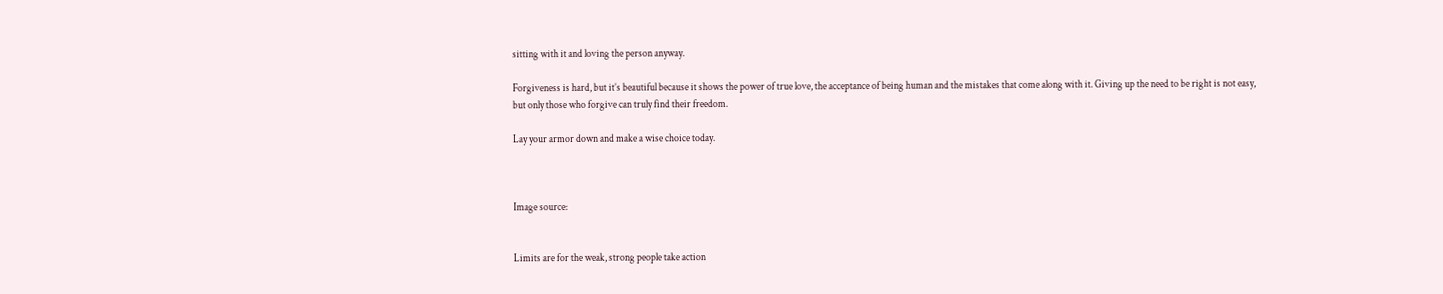sitting with it and loving the person anyway.

Forgiveness is hard, but it’s beautiful because it shows the power of true love, the acceptance of being human and the mistakes that come along with it. Giving up the need to be right is not easy, but only those who forgive can truly find their freedom.

Lay your armor down and make a wise choice today.



Image source:


Limits are for the weak, strong people take action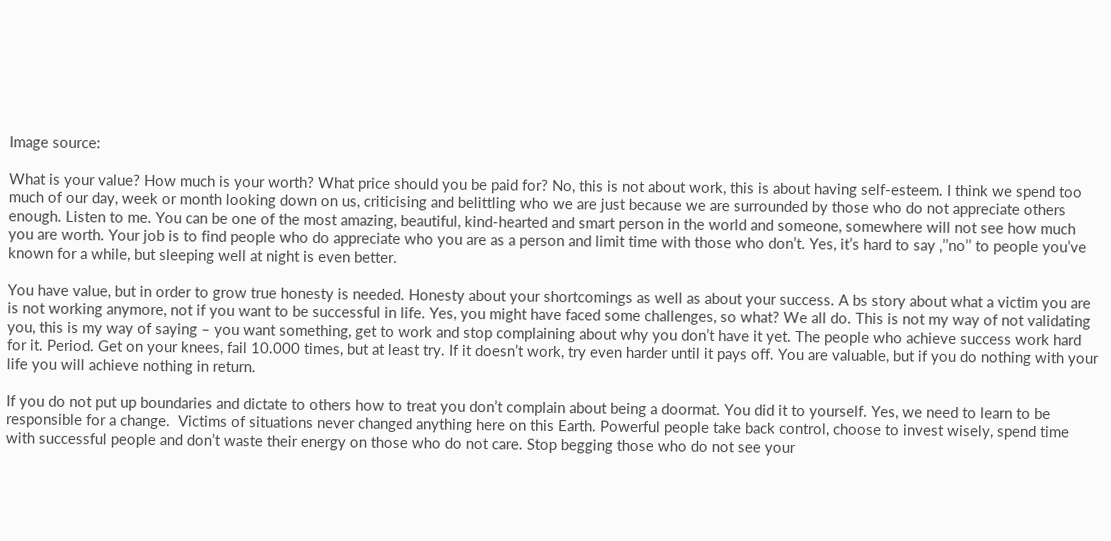Image source:

What is your value? How much is your worth? What price should you be paid for? No, this is not about work, this is about having self-esteem. I think we spend too much of our day, week or month looking down on us, criticising and belittling who we are just because we are surrounded by those who do not appreciate others enough. Listen to me. You can be one of the most amazing, beautiful, kind-hearted and smart person in the world and someone, somewhere will not see how much you are worth. Your job is to find people who do appreciate who you are as a person and limit time with those who don’t. Yes, it’s hard to say ‚’’no’’ to people you’ve known for a while, but sleeping well at night is even better.

You have value, but in order to grow true honesty is needed. Honesty about your shortcomings as well as about your success. A bs story about what a victim you are is not working anymore, not if you want to be successful in life. Yes, you might have faced some challenges, so what? We all do. This is not my way of not validating you, this is my way of saying – you want something, get to work and stop complaining about why you don’t have it yet. The people who achieve success work hard for it. Period. Get on your knees, fail 10.000 times, but at least try. If it doesn’t work, try even harder until it pays off. You are valuable, but if you do nothing with your life you will achieve nothing in return.

If you do not put up boundaries and dictate to others how to treat you don’t complain about being a doormat. You did it to yourself. Yes, we need to learn to be responsible for a change.  Victims of situations never changed anything here on this Earth. Powerful people take back control, choose to invest wisely, spend time with successful people and don’t waste their energy on those who do not care. Stop begging those who do not see your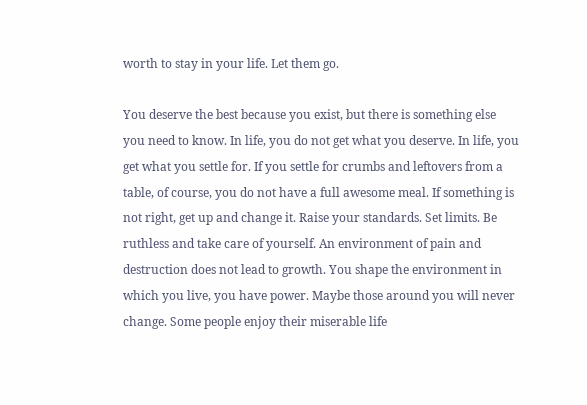worth to stay in your life. Let them go.

You deserve the best because you exist, but there is something else you need to know. In life, you do not get what you deserve. In life, you get what you settle for. If you settle for crumbs and leftovers from a table, of course, you do not have a full awesome meal. If something is not right, get up and change it. Raise your standards. Set limits. Be ruthless and take care of yourself. An environment of pain and destruction does not lead to growth. You shape the environment in which you live, you have power. Maybe those around you will never change. Some people enjoy their miserable life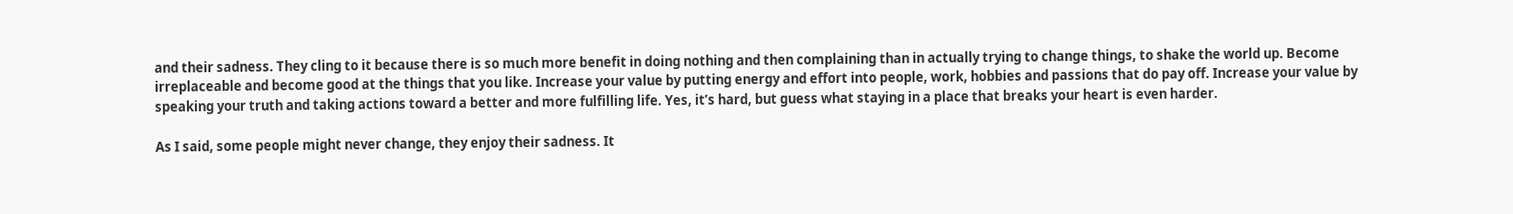and their sadness. They cling to it because there is so much more benefit in doing nothing and then complaining than in actually trying to change things, to shake the world up. Become irreplaceable and become good at the things that you like. Increase your value by putting energy and effort into people, work, hobbies and passions that do pay off. Increase your value by speaking your truth and taking actions toward a better and more fulfilling life. Yes, it’s hard, but guess what staying in a place that breaks your heart is even harder.

As I said, some people might never change, they enjoy their sadness. It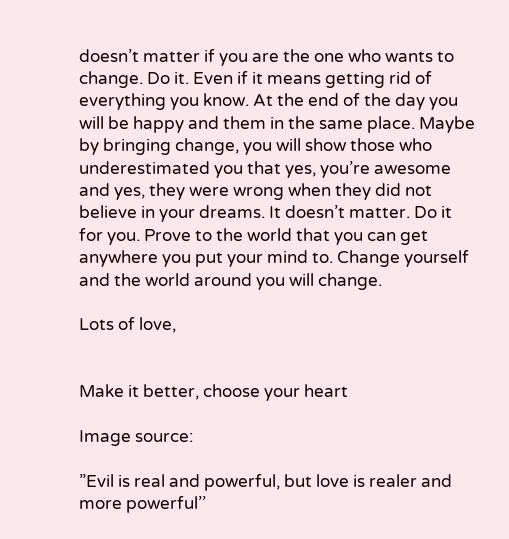doesn’t matter if you are the one who wants to change. Do it. Even if it means getting rid of everything you know. At the end of the day you will be happy and them in the same place. Maybe by bringing change, you will show those who underestimated you that yes, you’re awesome and yes, they were wrong when they did not believe in your dreams. It doesn’t matter. Do it for you. Prove to the world that you can get anywhere you put your mind to. Change yourself and the world around you will change.

Lots of love,


Make it better, choose your heart

Image source:

”Evil is real and powerful, but love is realer and more powerful’’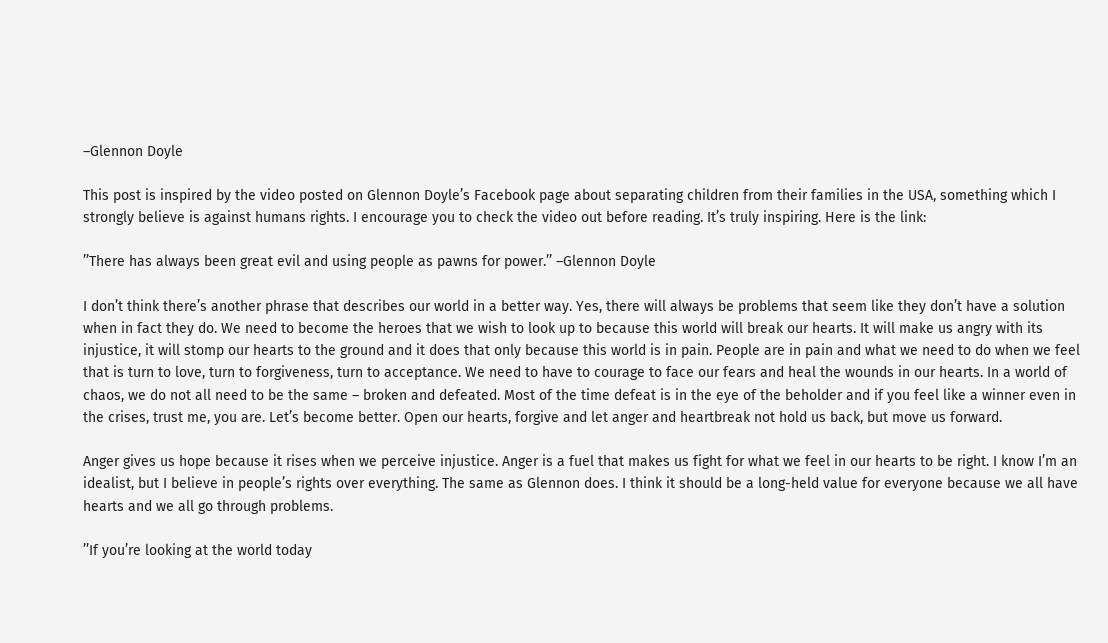–Glennon Doyle

This post is inspired by the video posted on Glennon Doyle’s Facebook page about separating children from their families in the USA, something which I strongly believe is against humans rights. I encourage you to check the video out before reading. It’s truly inspiring. Here is the link:

’’There has always been great evil and using people as pawns for power.’’ –Glennon Doyle

I don’t think there’s another phrase that describes our world in a better way. Yes, there will always be problems that seem like they don’t have a solution when in fact they do. We need to become the heroes that we wish to look up to because this world will break our hearts. It will make us angry with its injustice, it will stomp our hearts to the ground and it does that only because this world is in pain. People are in pain and what we need to do when we feel that is turn to love, turn to forgiveness, turn to acceptance. We need to have to courage to face our fears and heal the wounds in our hearts. In a world of chaos, we do not all need to be the same – broken and defeated. Most of the time defeat is in the eye of the beholder and if you feel like a winner even in the crises, trust me, you are. Let’s become better. Open our hearts, forgive and let anger and heartbreak not hold us back, but move us forward.

Anger gives us hope because it rises when we perceive injustice. Anger is a fuel that makes us fight for what we feel in our hearts to be right. I know I’m an idealist, but I believe in people’s rights over everything. The same as Glennon does. I think it should be a long-held value for everyone because we all have hearts and we all go through problems.

’’If you’re looking at the world today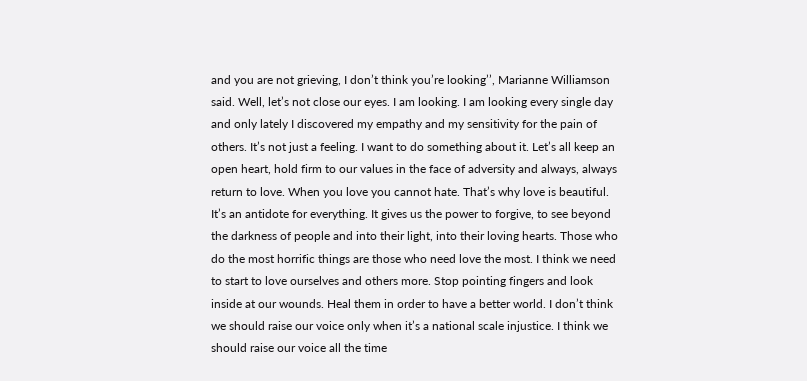and you are not grieving, I don’t think you’re looking’’, Marianne Williamson said. Well, let’s not close our eyes. I am looking. I am looking every single day and only lately I discovered my empathy and my sensitivity for the pain of others. It’s not just a feeling. I want to do something about it. Let’s all keep an open heart, hold firm to our values in the face of adversity and always, always return to love. When you love you cannot hate. That’s why love is beautiful. It’s an antidote for everything. It gives us the power to forgive, to see beyond the darkness of people and into their light, into their loving hearts. Those who do the most horrific things are those who need love the most. I think we need to start to love ourselves and others more. Stop pointing fingers and look inside at our wounds. Heal them in order to have a better world. I don’t think we should raise our voice only when it’s a national scale injustice. I think we should raise our voice all the time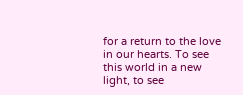for a return to the love in our hearts. To see this world in a new light, to see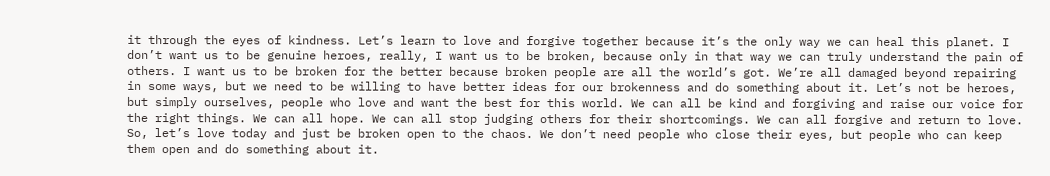it through the eyes of kindness. Let’s learn to love and forgive together because it’s the only way we can heal this planet. I don’t want us to be genuine heroes, really, I want us to be broken, because only in that way we can truly understand the pain of others. I want us to be broken for the better because broken people are all the world’s got. We’re all damaged beyond repairing in some ways, but we need to be willing to have better ideas for our brokenness and do something about it. Let’s not be heroes, but simply ourselves, people who love and want the best for this world. We can all be kind and forgiving and raise our voice for the right things. We can all hope. We can all stop judging others for their shortcomings. We can all forgive and return to love. So, let’s love today and just be broken open to the chaos. We don’t need people who close their eyes, but people who can keep them open and do something about it.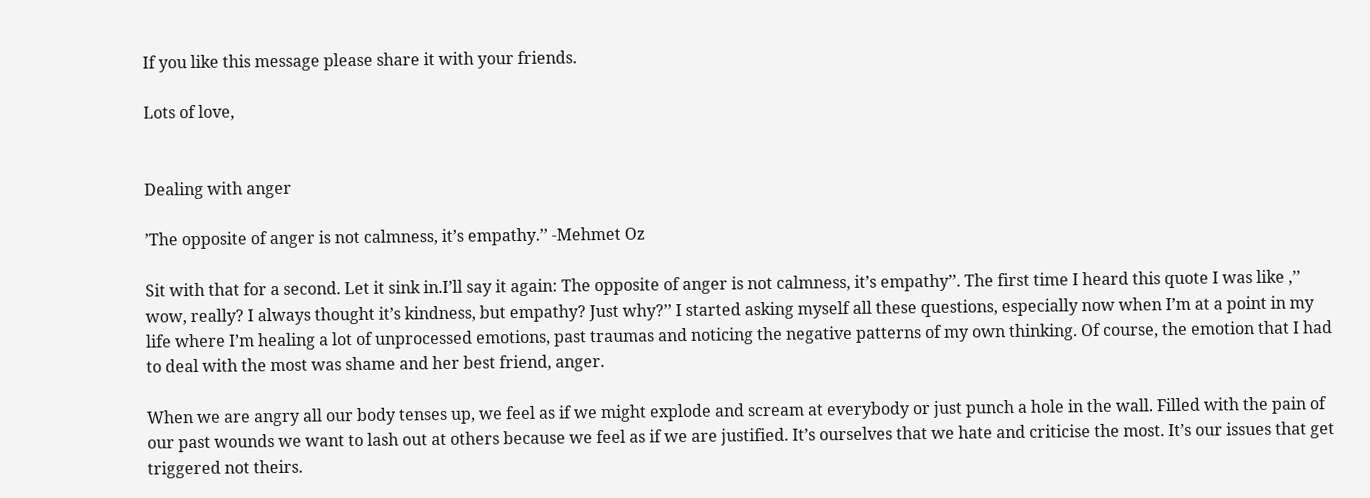If you like this message please share it with your friends.

Lots of love,


Dealing with anger

’The opposite of anger is not calmness, it’s empathy.’’ -Mehmet Oz

Sit with that for a second. Let it sink in.I’ll say it again: The opposite of anger is not calmness, it’s empathy’’. The first time I heard this quote I was like ‚’’ wow, really? I always thought it’s kindness, but empathy? Just why?’’ I started asking myself all these questions, especially now when I’m at a point in my life where I’m healing a lot of unprocessed emotions, past traumas and noticing the negative patterns of my own thinking. Of course, the emotion that I had to deal with the most was shame and her best friend, anger.

When we are angry all our body tenses up, we feel as if we might explode and scream at everybody or just punch a hole in the wall. Filled with the pain of our past wounds we want to lash out at others because we feel as if we are justified. It’s ourselves that we hate and criticise the most. It’s our issues that get triggered not theirs.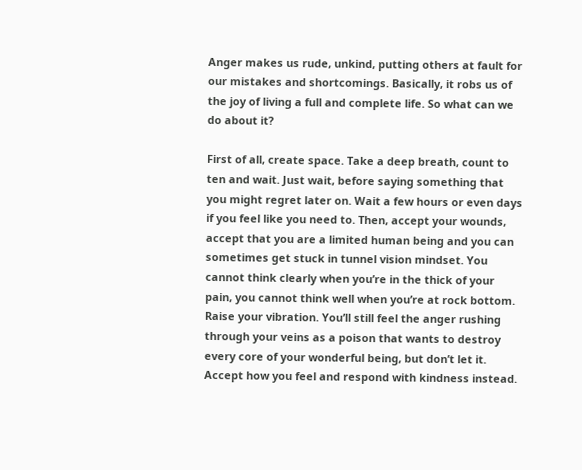Anger makes us rude, unkind, putting others at fault for our mistakes and shortcomings. Basically, it robs us of the joy of living a full and complete life. So what can we do about it?

First of all, create space. Take a deep breath, count to ten and wait. Just wait, before saying something that you might regret later on. Wait a few hours or even days if you feel like you need to. Then, accept your wounds, accept that you are a limited human being and you can sometimes get stuck in tunnel vision mindset. You cannot think clearly when you’re in the thick of your pain, you cannot think well when you’re at rock bottom. Raise your vibration. You’ll still feel the anger rushing through your veins as a poison that wants to destroy every core of your wonderful being, but don’t let it. Accept how you feel and respond with kindness instead.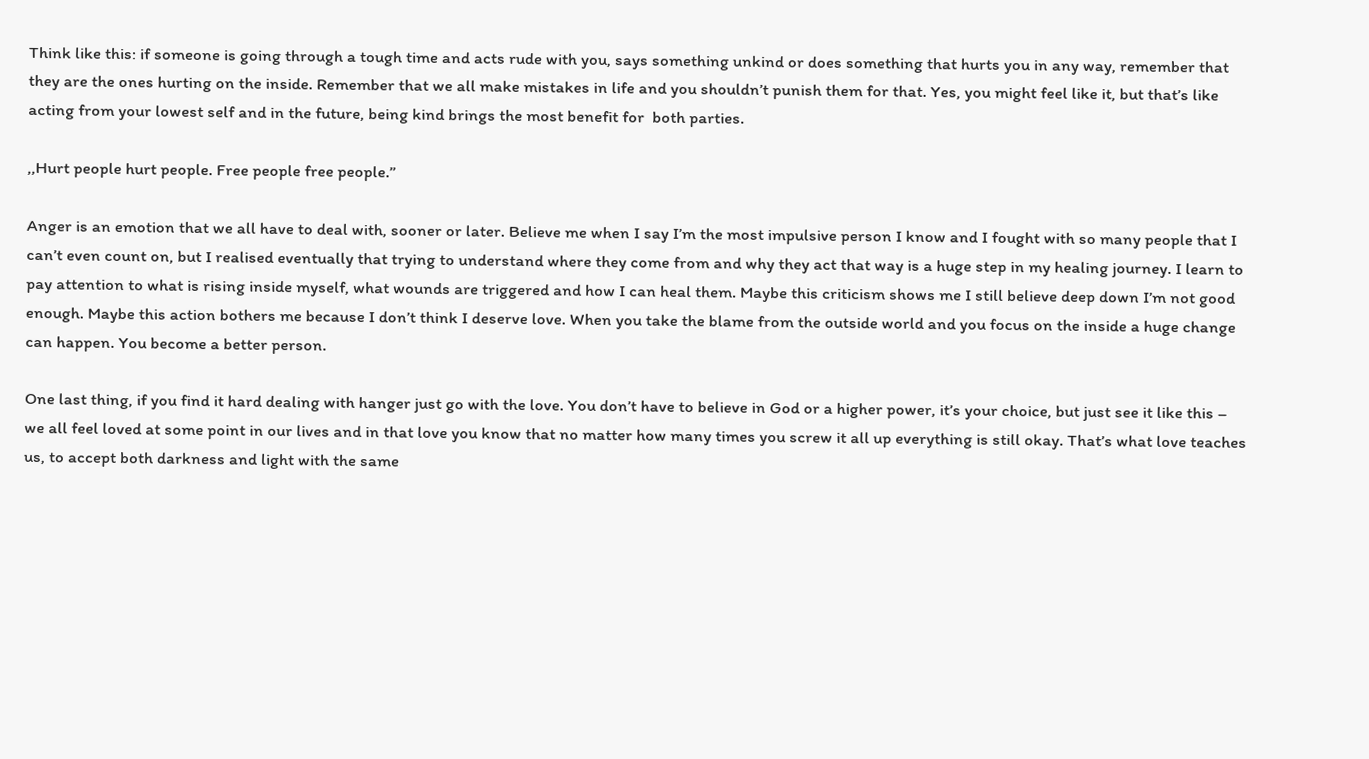Think like this: if someone is going through a tough time and acts rude with you, says something unkind or does something that hurts you in any way, remember that they are the ones hurting on the inside. Remember that we all make mistakes in life and you shouldn’t punish them for that. Yes, you might feel like it, but that’s like acting from your lowest self and in the future, being kind brings the most benefit for  both parties.

,,Hurt people hurt people. Free people free people.’’

Anger is an emotion that we all have to deal with, sooner or later. Believe me when I say I’m the most impulsive person I know and I fought with so many people that I can’t even count on, but I realised eventually that trying to understand where they come from and why they act that way is a huge step in my healing journey. I learn to pay attention to what is rising inside myself, what wounds are triggered and how I can heal them. Maybe this criticism shows me I still believe deep down I’m not good enough. Maybe this action bothers me because I don’t think I deserve love. When you take the blame from the outside world and you focus on the inside a huge change can happen. You become a better person.

One last thing, if you find it hard dealing with hanger just go with the love. You don’t have to believe in God or a higher power, it’s your choice, but just see it like this – we all feel loved at some point in our lives and in that love you know that no matter how many times you screw it all up everything is still okay. That’s what love teaches us, to accept both darkness and light with the same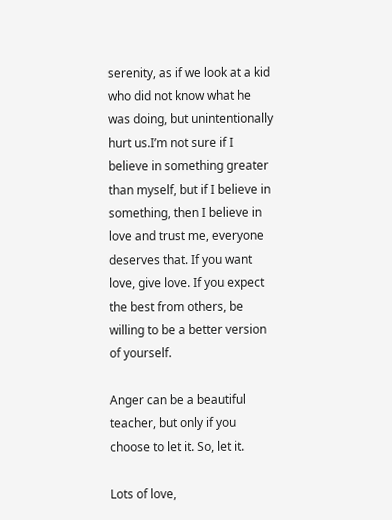serenity, as if we look at a kid who did not know what he was doing, but unintentionally hurt us.I’m not sure if I believe in something greater than myself, but if I believe in something, then I believe in love and trust me, everyone deserves that. If you want love, give love. If you expect the best from others, be willing to be a better version of yourself.

Anger can be a beautiful teacher, but only if you choose to let it. So, let it.

Lots of love,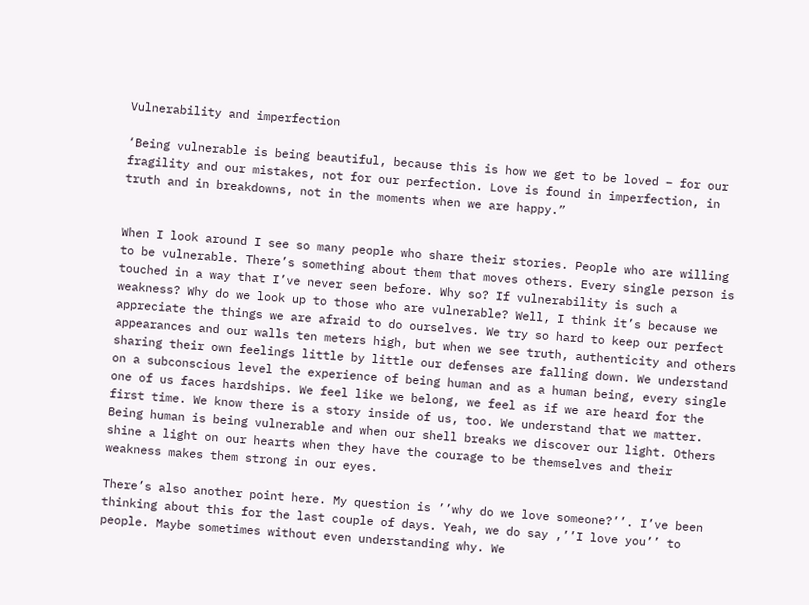Vulnerability and imperfection

‘Being vulnerable is being beautiful, because this is how we get to be loved – for our fragility and our mistakes, not for our perfection. Love is found in imperfection, in truth and in breakdowns, not in the moments when we are happy.”


When I look around I see so many people who share their stories. People who are willing to be vulnerable. There’s something about them that moves others. Every single person is touched in a way that I’ve never seen before. Why so? If vulnerability is such a weakness? Why do we look up to those who are vulnerable? Well, I think it’s because we appreciate the things we are afraid to do ourselves. We try so hard to keep our perfect appearances and our walls ten meters high, but when we see truth, authenticity and others sharing their own feelings little by little our defenses are falling down. We understand on a subconscious level the experience of being human and as a human being, every single one of us faces hardships. We feel like we belong, we feel as if we are heard for the first time. We know there is a story inside of us, too. We understand that we matter. Being human is being vulnerable and when our shell breaks we discover our light. Others shine a light on our hearts when they have the courage to be themselves and their weakness makes them strong in our eyes.

There’s also another point here. My question is ’’why do we love someone?’’. I’ve been thinking about this for the last couple of days. Yeah, we do say ‚’’I love you’’ to people. Maybe sometimes without even understanding why. We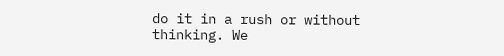do it in a rush or without thinking. We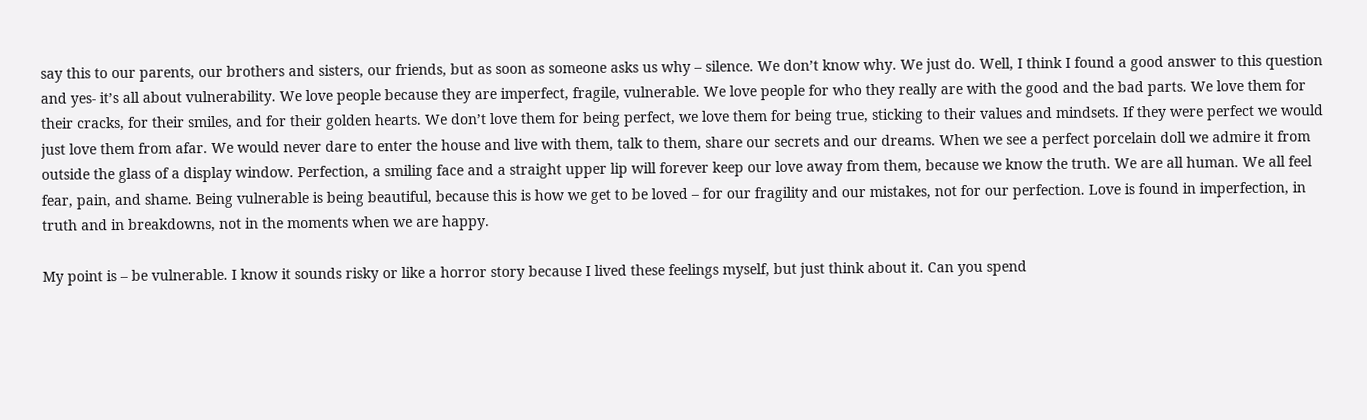say this to our parents, our brothers and sisters, our friends, but as soon as someone asks us why – silence. We don’t know why. We just do. Well, I think I found a good answer to this question and yes- it’s all about vulnerability. We love people because they are imperfect, fragile, vulnerable. We love people for who they really are with the good and the bad parts. We love them for their cracks, for their smiles, and for their golden hearts. We don’t love them for being perfect, we love them for being true, sticking to their values and mindsets. If they were perfect we would just love them from afar. We would never dare to enter the house and live with them, talk to them, share our secrets and our dreams. When we see a perfect porcelain doll we admire it from outside the glass of a display window. Perfection, a smiling face and a straight upper lip will forever keep our love away from them, because we know the truth. We are all human. We all feel fear, pain, and shame. Being vulnerable is being beautiful, because this is how we get to be loved – for our fragility and our mistakes, not for our perfection. Love is found in imperfection, in truth and in breakdowns, not in the moments when we are happy.

My point is – be vulnerable. I know it sounds risky or like a horror story because I lived these feelings myself, but just think about it. Can you spend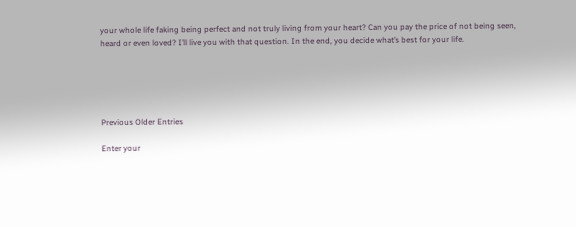your whole life faking being perfect and not truly living from your heart? Can you pay the price of not being seen, heard or even loved? I’ll live you with that question. In the end, you decide what’s best for your life.





Previous Older Entries

Enter your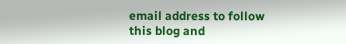email address to follow this blog and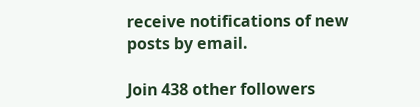receive notifications of new posts by email.

Join 438 other followers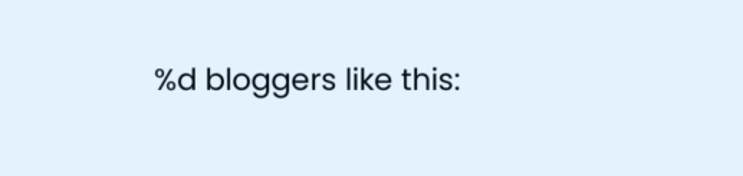%d bloggers like this: